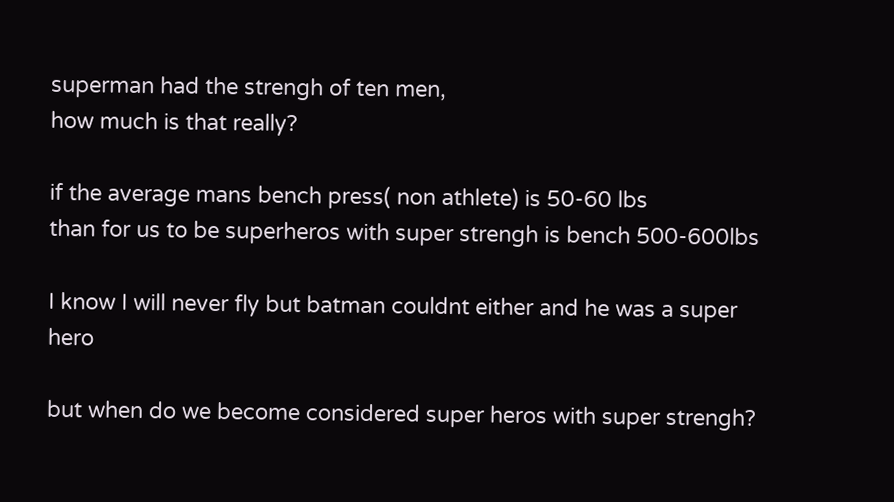superman had the strengh of ten men,
how much is that really?

if the average mans bench press( non athlete) is 50-60 lbs
than for us to be superheros with super strengh is bench 500-600lbs

I know I will never fly but batman couldnt either and he was a super hero

but when do we become considered super heros with super strengh?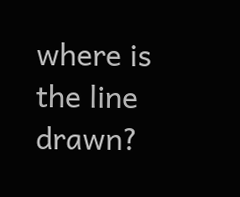where is the line drawn?